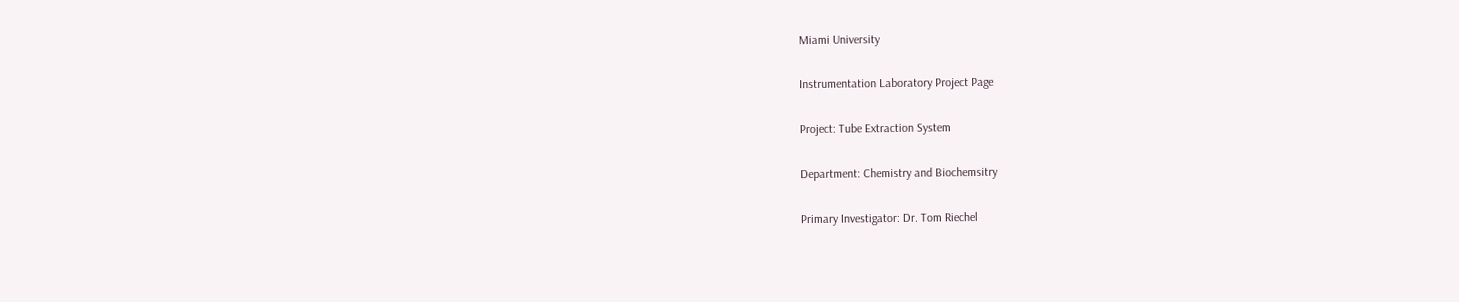Miami University

Instrumentation Laboratory Project Page

Project: Tube Extraction System

Department: Chemistry and Biochemsitry

Primary Investigator: Dr. Tom Riechel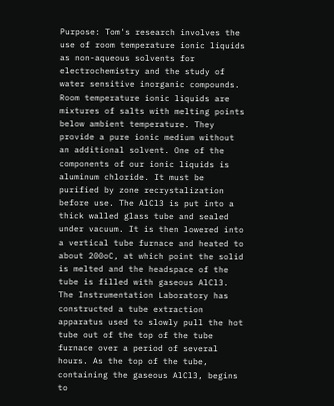Purpose: Tom's research involves the use of room temperature ionic liquids as non-aqueous solvents for electrochemistry and the study of water sensitive inorganic compounds. Room temperature ionic liquids are mixtures of salts with melting points below ambient temperature. They provide a pure ionic medium without an additional solvent. One of the components of our ionic liquids is aluminum chloride. It must be purified by zone recrystalization before use. The AlCl3 is put into a thick walled glass tube and sealed under vacuum. It is then lowered into a vertical tube furnace and heated to about 200oC, at which point the solid is melted and the headspace of the tube is filled with gaseous AlCl3. The Instrumentation Laboratory has constructed a tube extraction apparatus used to slowly pull the hot tube out of the top of the tube furnace over a period of several hours. As the top of the tube, containing the gaseous AlCl3, begins to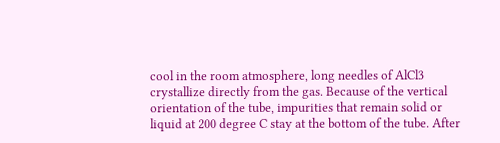cool in the room atmosphere, long needles of AlCl3 crystallize directly from the gas. Because of the vertical orientation of the tube, impurities that remain solid or liquid at 200 degree C stay at the bottom of the tube. After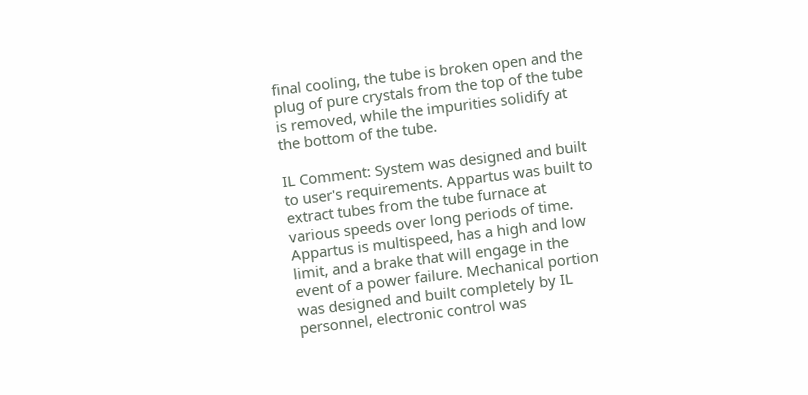final cooling, the tube is broken open and the plug of pure crystals from the top of the tube is removed, while the impurities solidify at the bottom of the tube.

IL Comment: System was designed and built to user's requirements. Appartus was built to extract tubes from the tube furnace at various speeds over long periods of time. Appartus is multispeed, has a high and low limit, and a brake that will engage in the event of a power failure. Mechanical portion was designed and built completely by IL personnel, electronic control was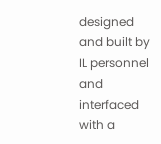designed and built by IL personnel and interfaced with a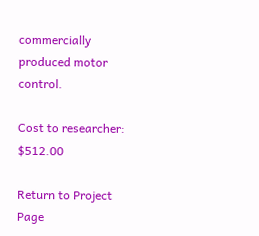commercially produced motor control.

Cost to researcher: $512.00

Return to Project Page